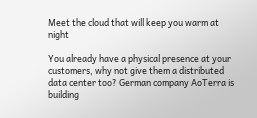Meet the cloud that will keep you warm at night

You already have a physical presence at your customers, why not give them a distributed data center too? German company AoTerra is building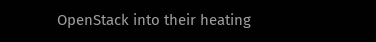OpenStack into their heating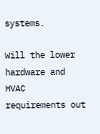systems.

Will the lower hardware and HVAC requirements out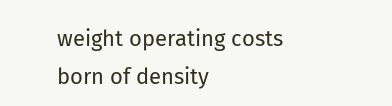weight operating costs born of density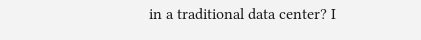in a traditional data center? I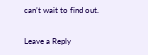can’t wait to find out.

Leave a Reply